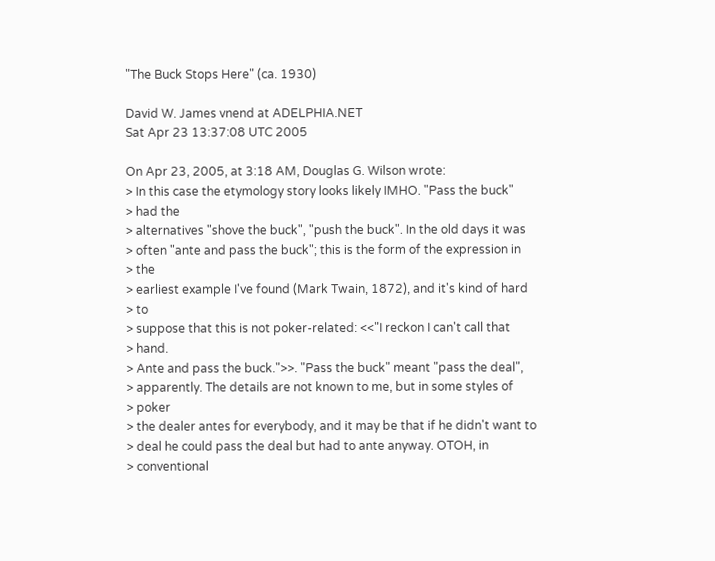"The Buck Stops Here" (ca. 1930)

David W. James vnend at ADELPHIA.NET
Sat Apr 23 13:37:08 UTC 2005

On Apr 23, 2005, at 3:18 AM, Douglas G. Wilson wrote:
> In this case the etymology story looks likely IMHO. "Pass the buck"
> had the
> alternatives "shove the buck", "push the buck". In the old days it was
> often "ante and pass the buck"; this is the form of the expression in
> the
> earliest example I've found (Mark Twain, 1872), and it's kind of hard
> to
> suppose that this is not poker-related: <<"I reckon I can't call that
> hand.
> Ante and pass the buck.">>. "Pass the buck" meant "pass the deal",
> apparently. The details are not known to me, but in some styles of
> poker
> the dealer antes for everybody, and it may be that if he didn't want to
> deal he could pass the deal but had to ante anyway. OTOH, in
> conventional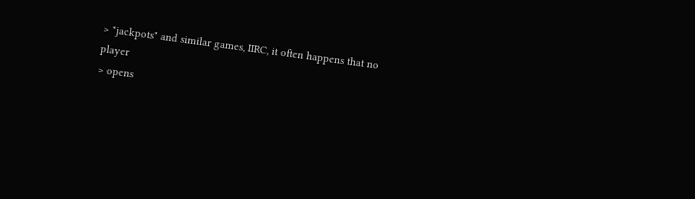> "jackpots" and similar games, IIRC, it often happens that no player
> opens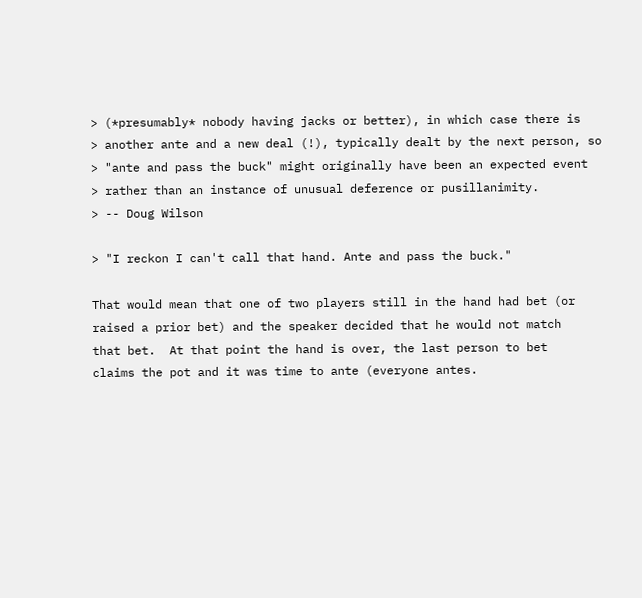> (*presumably* nobody having jacks or better), in which case there is
> another ante and a new deal (!), typically dealt by the next person, so
> "ante and pass the buck" might originally have been an expected event
> rather than an instance of unusual deference or pusillanimity.
> -- Doug Wilson

> "I reckon I can't call that hand. Ante and pass the buck."

That would mean that one of two players still in the hand had bet (or
raised a prior bet) and the speaker decided that he would not match
that bet.  At that point the hand is over, the last person to bet
claims the pot and it was time to ante (everyone antes.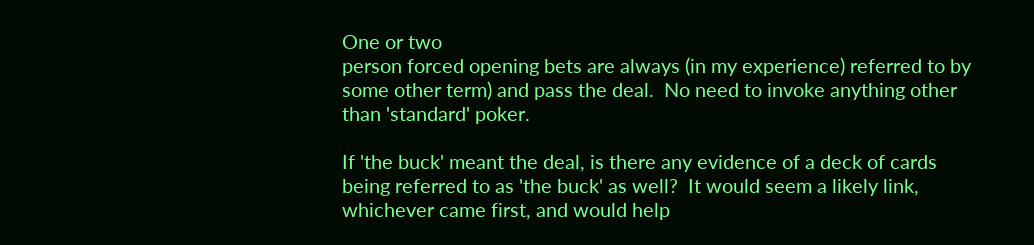One or two
person forced opening bets are always (in my experience) referred to by
some other term) and pass the deal.  No need to invoke anything other
than 'standard' poker.

If 'the buck' meant the deal, is there any evidence of a deck of cards
being referred to as 'the buck' as well?  It would seem a likely link,
whichever came first, and would help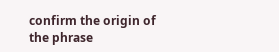confirm the origin of the phrase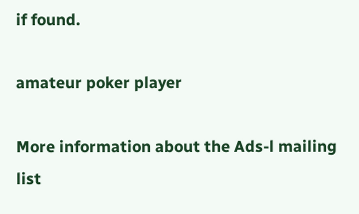if found.

amateur poker player

More information about the Ads-l mailing list